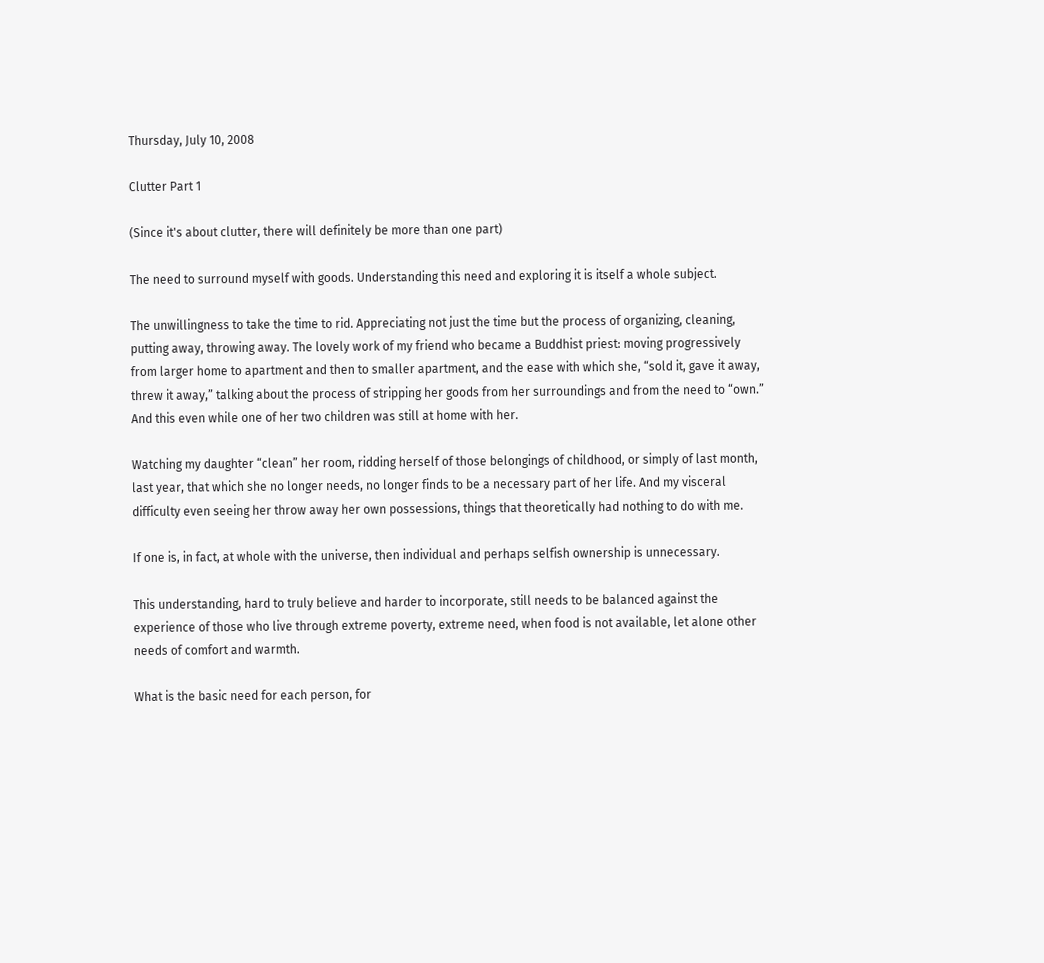Thursday, July 10, 2008

Clutter Part 1

(Since it's about clutter, there will definitely be more than one part)

The need to surround myself with goods. Understanding this need and exploring it is itself a whole subject.

The unwillingness to take the time to rid. Appreciating not just the time but the process of organizing, cleaning, putting away, throwing away. The lovely work of my friend who became a Buddhist priest: moving progressively from larger home to apartment and then to smaller apartment, and the ease with which she, “sold it, gave it away, threw it away,” talking about the process of stripping her goods from her surroundings and from the need to “own.” And this even while one of her two children was still at home with her.

Watching my daughter “clean” her room, ridding herself of those belongings of childhood, or simply of last month, last year, that which she no longer needs, no longer finds to be a necessary part of her life. And my visceral difficulty even seeing her throw away her own possessions, things that theoretically had nothing to do with me.

If one is, in fact, at whole with the universe, then individual and perhaps selfish ownership is unnecessary.

This understanding, hard to truly believe and harder to incorporate, still needs to be balanced against the experience of those who live through extreme poverty, extreme need, when food is not available, let alone other needs of comfort and warmth.

What is the basic need for each person, for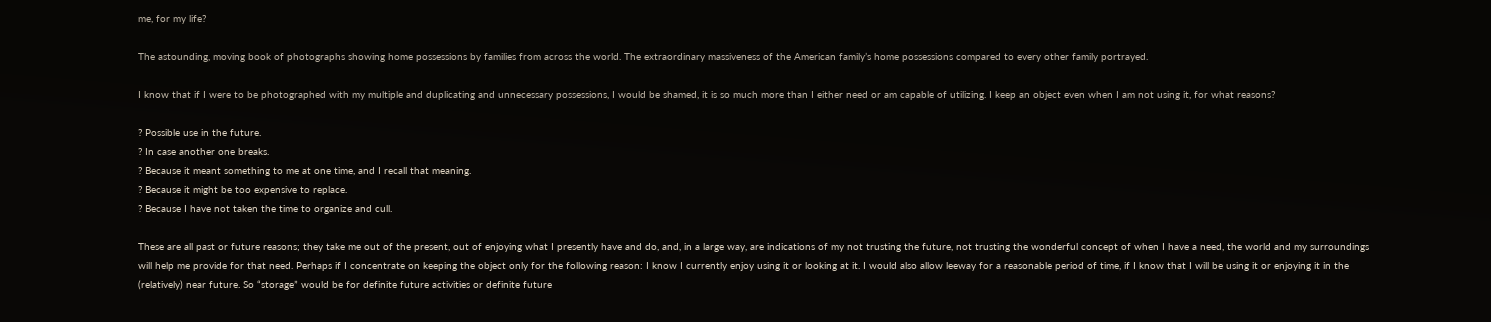me, for my life?

The astounding, moving book of photographs showing home possessions by families from across the world. The extraordinary massiveness of the American family’s home possessions compared to every other family portrayed.

I know that if I were to be photographed with my multiple and duplicating and unnecessary possessions, I would be shamed, it is so much more than I either need or am capable of utilizing. I keep an object even when I am not using it, for what reasons?

? Possible use in the future.
? In case another one breaks.
? Because it meant something to me at one time, and I recall that meaning.
? Because it might be too expensive to replace.
? Because I have not taken the time to organize and cull.

These are all past or future reasons; they take me out of the present, out of enjoying what I presently have and do, and, in a large way, are indications of my not trusting the future, not trusting the wonderful concept of when I have a need, the world and my surroundings will help me provide for that need. Perhaps if I concentrate on keeping the object only for the following reason: I know I currently enjoy using it or looking at it. I would also allow leeway for a reasonable period of time, if I know that I will be using it or enjoying it in the (relatively) near future. So “storage” would be for definite future activities or definite future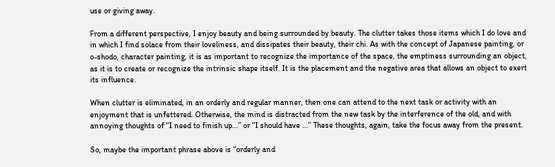use or giving away.

From a different perspective, I enjoy beauty and being surrounded by beauty. The clutter takes those items which I do love and in which I find solace from their loveliness, and dissipates their beauty, their chi. As with the concept of Japanese painting, or o-shodo, character painting, it is as important to recognize the importance of the space, the emptiness surrounding an object, as it is to create or recognize the intrinsic shape itself. It is the placement and the negative area that allows an object to exert its influence.

When clutter is eliminated, in an orderly and regular manner, then one can attend to the next task or activity with an enjoyment that is unfettered. Otherwise, the mind is distracted from the new task by the interference of the old, and with annoying thoughts of “I need to finish up...” or “I should have ...” These thoughts, again, take the focus away from the present.

So, maybe the important phrase above is “orderly and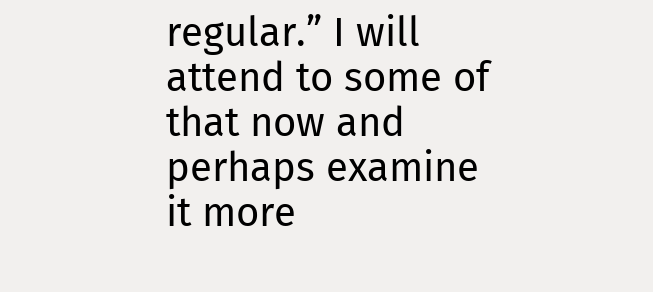regular.” I will attend to some of that now and perhaps examine it more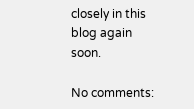closely in this blog again soon.

No comments: